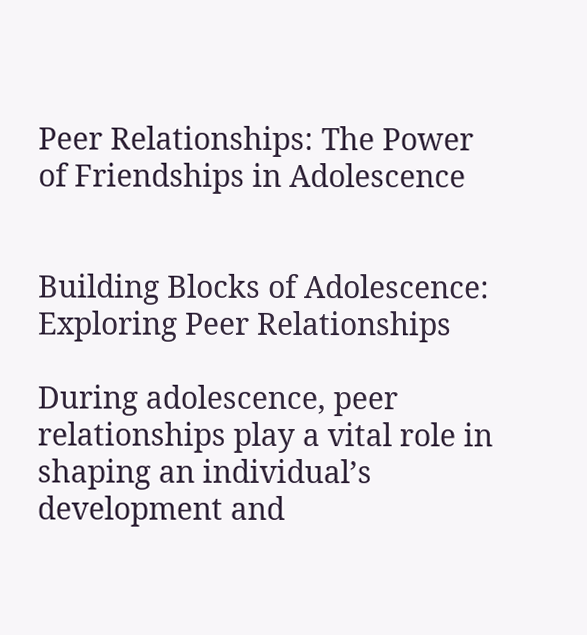Peer Relationships: The Power of Friendships in Adolescence


Building Blocks of Adolescence: Exploring Peer Relationships

During adolescence, peer relationships play a vital role in shaping an individual’s development and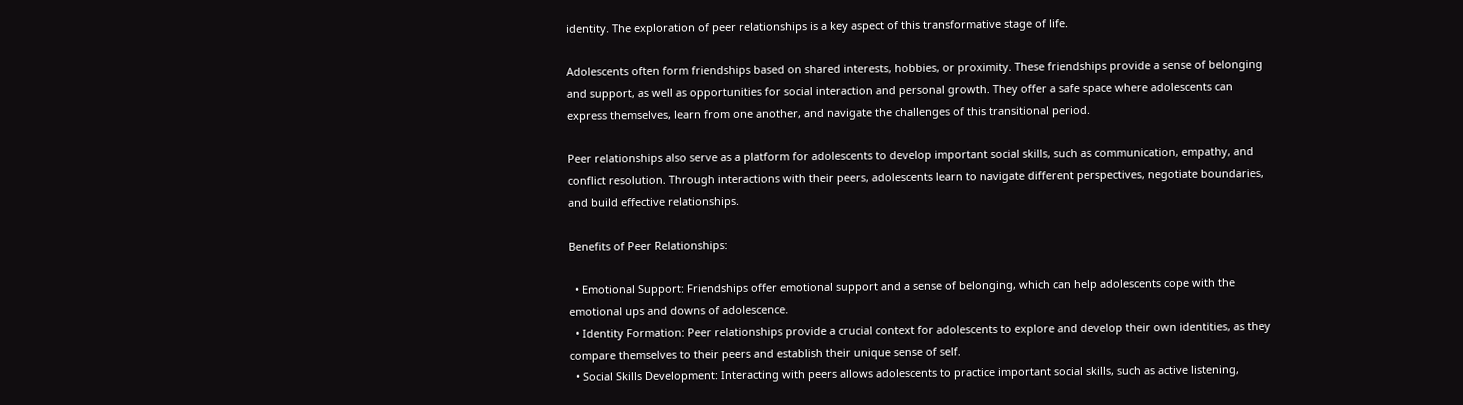identity. The exploration of peer relationships is a key aspect of this transformative stage of life.

Adolescents often form friendships based on shared interests, hobbies, or proximity. These friendships provide a sense of belonging and support, as well as opportunities for social interaction and personal growth. They offer a safe space where adolescents can express themselves, learn from one another, and navigate the challenges of this transitional period.

Peer relationships also serve as a platform for adolescents to develop important social skills, such as communication, empathy, and conflict resolution. Through interactions with their peers, adolescents learn to navigate different perspectives, negotiate boundaries, and build effective relationships.

Benefits of Peer Relationships:

  • Emotional Support: Friendships offer emotional support and a sense of belonging, which can help adolescents cope with the emotional ups and downs of adolescence.
  • Identity Formation: Peer relationships provide a crucial context for adolescents to explore and develop their own identities, as they compare themselves to their peers and establish their unique sense of self.
  • Social Skills Development: Interacting with peers allows adolescents to practice important social skills, such as active listening,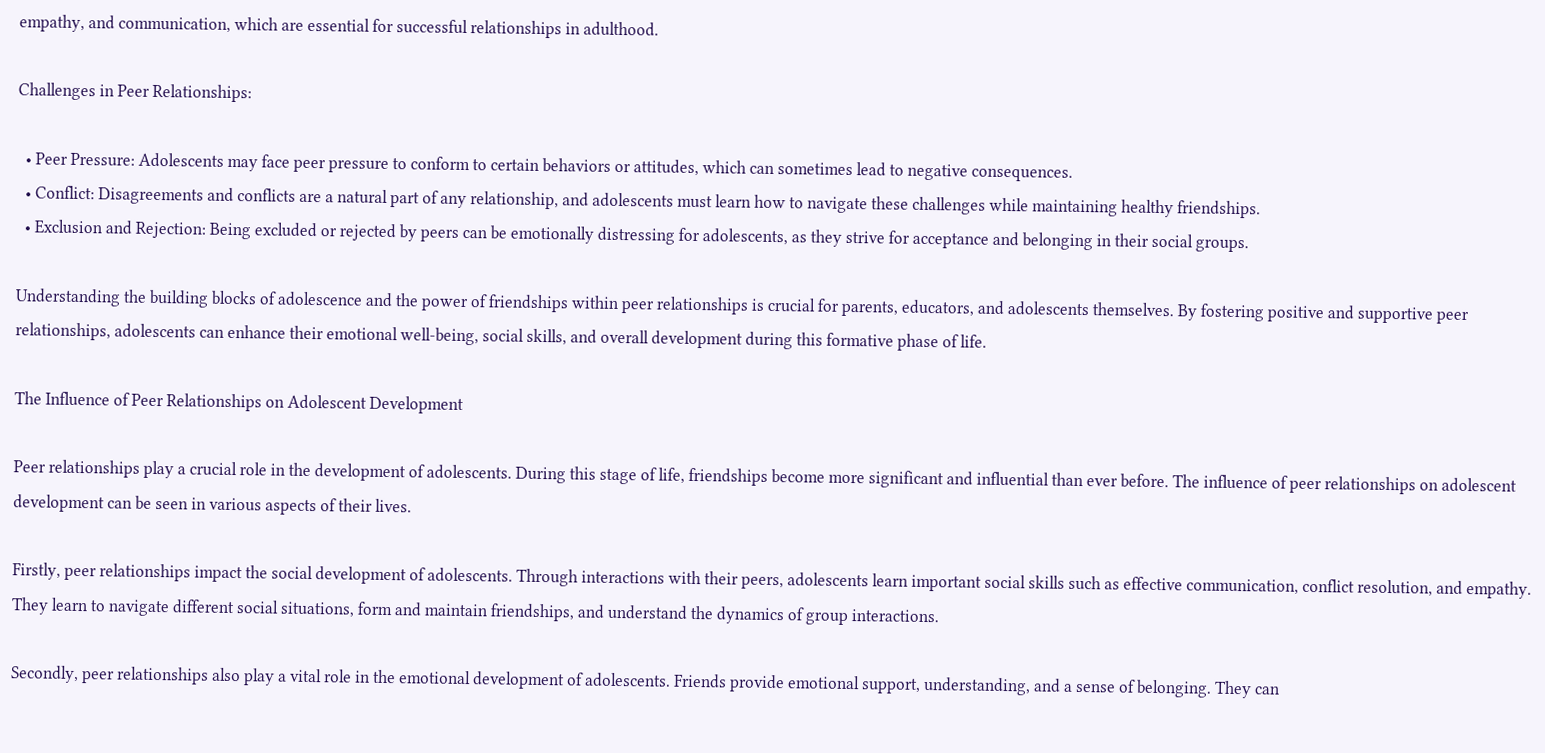empathy, and communication, which are essential for successful relationships in adulthood.

Challenges in Peer Relationships:

  • Peer Pressure: Adolescents may face peer pressure to conform to certain behaviors or attitudes, which can sometimes lead to negative consequences.
  • Conflict: Disagreements and conflicts are a natural part of any relationship, and adolescents must learn how to navigate these challenges while maintaining healthy friendships.
  • Exclusion and Rejection: Being excluded or rejected by peers can be emotionally distressing for adolescents, as they strive for acceptance and belonging in their social groups.

Understanding the building blocks of adolescence and the power of friendships within peer relationships is crucial for parents, educators, and adolescents themselves. By fostering positive and supportive peer relationships, adolescents can enhance their emotional well-being, social skills, and overall development during this formative phase of life.

The Influence of Peer Relationships on Adolescent Development

Peer relationships play a crucial role in the development of adolescents. During this stage of life, friendships become more significant and influential than ever before. The influence of peer relationships on adolescent development can be seen in various aspects of their lives.

Firstly, peer relationships impact the social development of adolescents. Through interactions with their peers, adolescents learn important social skills such as effective communication, conflict resolution, and empathy. They learn to navigate different social situations, form and maintain friendships, and understand the dynamics of group interactions.

Secondly, peer relationships also play a vital role in the emotional development of adolescents. Friends provide emotional support, understanding, and a sense of belonging. They can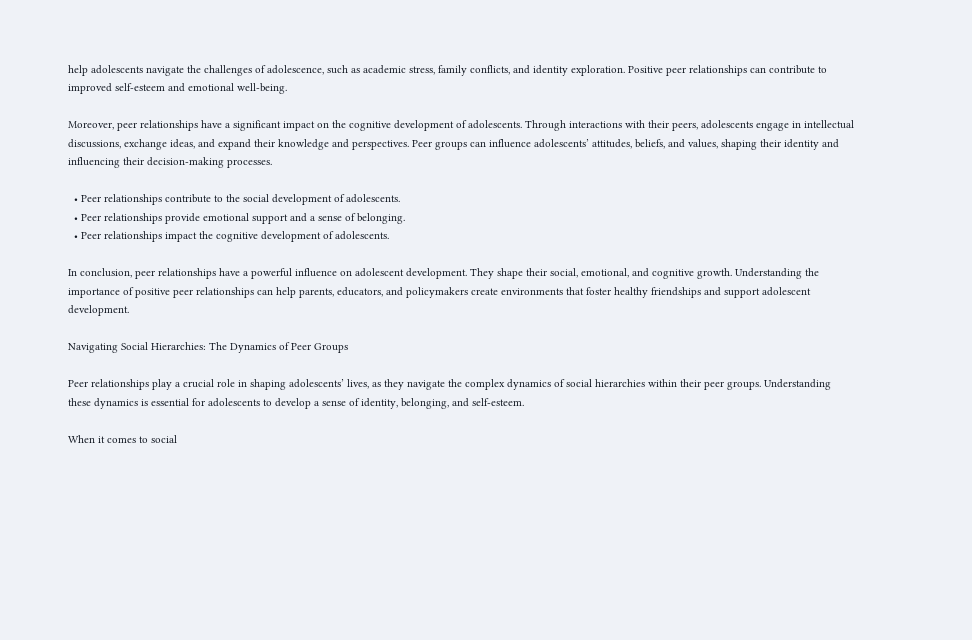help adolescents navigate the challenges of adolescence, such as academic stress, family conflicts, and identity exploration. Positive peer relationships can contribute to improved self-esteem and emotional well-being.

Moreover, peer relationships have a significant impact on the cognitive development of adolescents. Through interactions with their peers, adolescents engage in intellectual discussions, exchange ideas, and expand their knowledge and perspectives. Peer groups can influence adolescents’ attitudes, beliefs, and values, shaping their identity and influencing their decision-making processes.

  • Peer relationships contribute to the social development of adolescents.
  • Peer relationships provide emotional support and a sense of belonging.
  • Peer relationships impact the cognitive development of adolescents.

In conclusion, peer relationships have a powerful influence on adolescent development. They shape their social, emotional, and cognitive growth. Understanding the importance of positive peer relationships can help parents, educators, and policymakers create environments that foster healthy friendships and support adolescent development.

Navigating Social Hierarchies: The Dynamics of Peer Groups

Peer relationships play a crucial role in shaping adolescents’ lives, as they navigate the complex dynamics of social hierarchies within their peer groups. Understanding these dynamics is essential for adolescents to develop a sense of identity, belonging, and self-esteem.

When it comes to social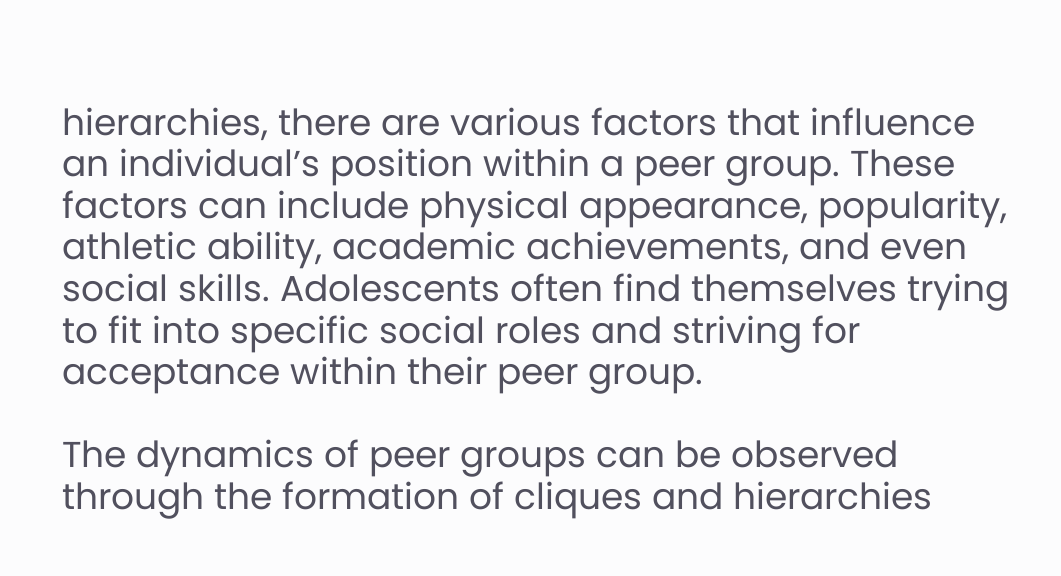hierarchies, there are various factors that influence an individual’s position within a peer group. These factors can include physical appearance, popularity, athletic ability, academic achievements, and even social skills. Adolescents often find themselves trying to fit into specific social roles and striving for acceptance within their peer group.

The dynamics of peer groups can be observed through the formation of cliques and hierarchies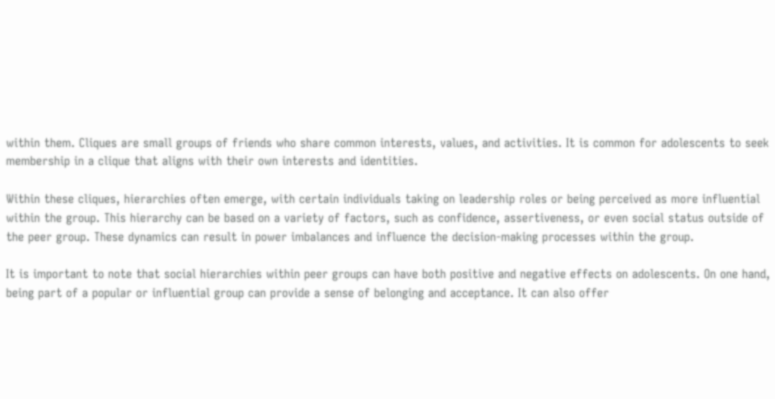within them. Cliques are small groups of friends who share common interests, values, and activities. It is common for adolescents to seek membership in a clique that aligns with their own interests and identities.

Within these cliques, hierarchies often emerge, with certain individuals taking on leadership roles or being perceived as more influential within the group. This hierarchy can be based on a variety of factors, such as confidence, assertiveness, or even social status outside of the peer group. These dynamics can result in power imbalances and influence the decision-making processes within the group.

It is important to note that social hierarchies within peer groups can have both positive and negative effects on adolescents. On one hand, being part of a popular or influential group can provide a sense of belonging and acceptance. It can also offer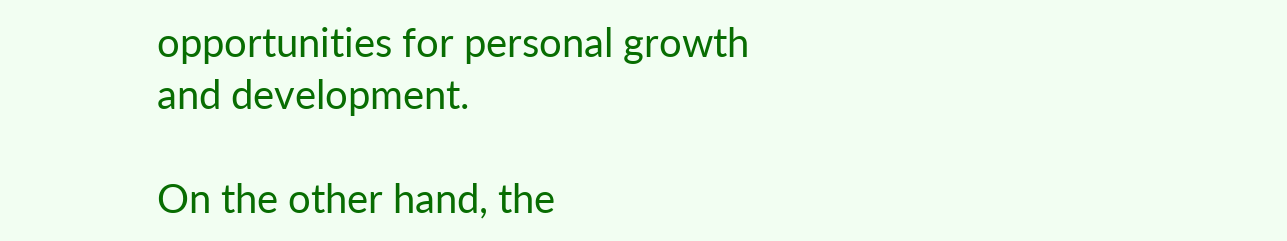opportunities for personal growth and development.

On the other hand, the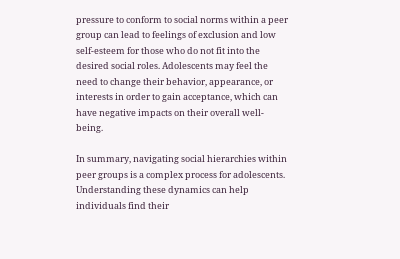pressure to conform to social norms within a peer group can lead to feelings of exclusion and low self-esteem for those who do not fit into the desired social roles. Adolescents may feel the need to change their behavior, appearance, or interests in order to gain acceptance, which can have negative impacts on their overall well-being.

In summary, navigating social hierarchies within peer groups is a complex process for adolescents. Understanding these dynamics can help individuals find their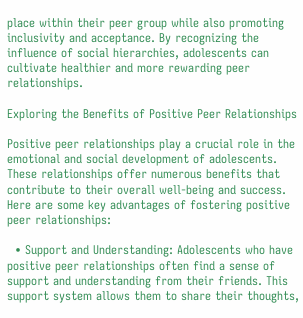place within their peer group while also promoting inclusivity and acceptance. By recognizing the influence of social hierarchies, adolescents can cultivate healthier and more rewarding peer relationships.

Exploring the Benefits of Positive Peer Relationships

Positive peer relationships play a crucial role in the emotional and social development of adolescents. These relationships offer numerous benefits that contribute to their overall well-being and success. Here are some key advantages of fostering positive peer relationships:

  • Support and Understanding: Adolescents who have positive peer relationships often find a sense of support and understanding from their friends. This support system allows them to share their thoughts,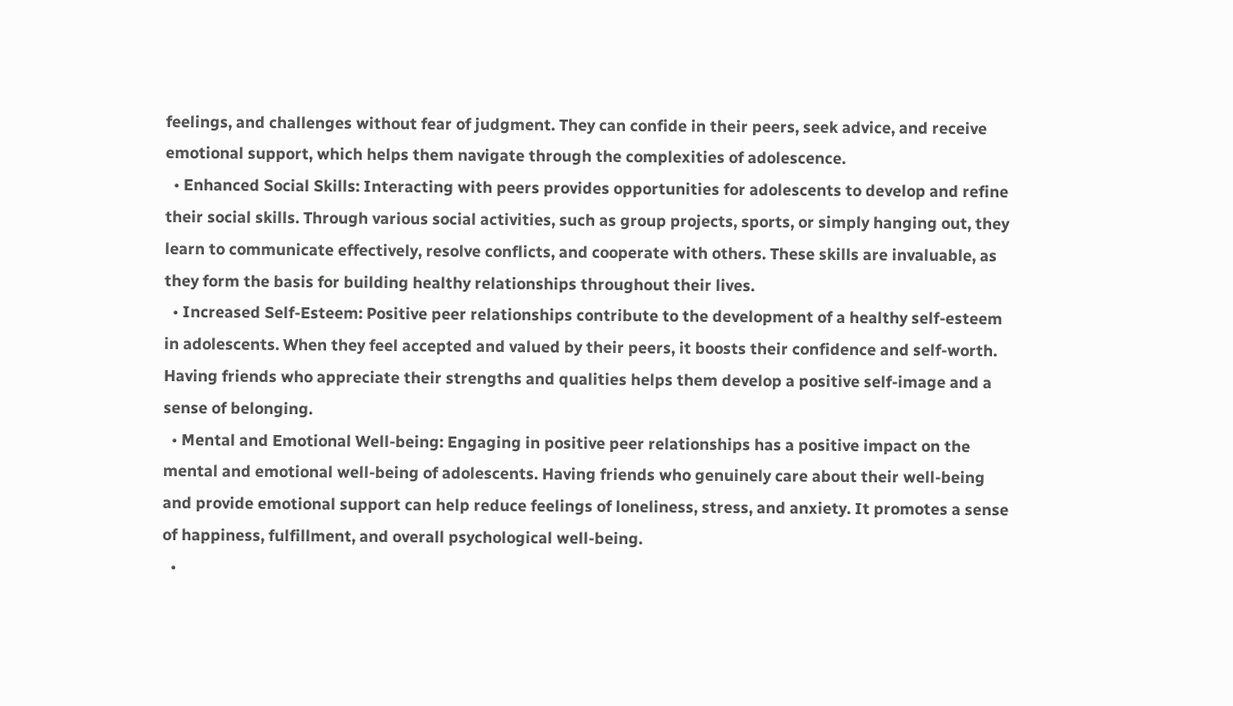feelings, and challenges without fear of judgment. They can confide in their peers, seek advice, and receive emotional support, which helps them navigate through the complexities of adolescence.
  • Enhanced Social Skills: Interacting with peers provides opportunities for adolescents to develop and refine their social skills. Through various social activities, such as group projects, sports, or simply hanging out, they learn to communicate effectively, resolve conflicts, and cooperate with others. These skills are invaluable, as they form the basis for building healthy relationships throughout their lives.
  • Increased Self-Esteem: Positive peer relationships contribute to the development of a healthy self-esteem in adolescents. When they feel accepted and valued by their peers, it boosts their confidence and self-worth. Having friends who appreciate their strengths and qualities helps them develop a positive self-image and a sense of belonging.
  • Mental and Emotional Well-being: Engaging in positive peer relationships has a positive impact on the mental and emotional well-being of adolescents. Having friends who genuinely care about their well-being and provide emotional support can help reduce feelings of loneliness, stress, and anxiety. It promotes a sense of happiness, fulfillment, and overall psychological well-being.
  •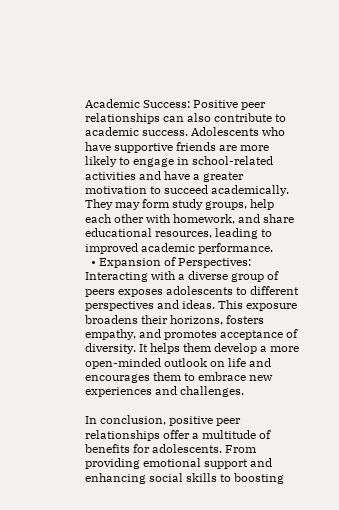Academic Success: Positive peer relationships can also contribute to academic success. Adolescents who have supportive friends are more likely to engage in school-related activities and have a greater motivation to succeed academically. They may form study groups, help each other with homework, and share educational resources, leading to improved academic performance.
  • Expansion of Perspectives: Interacting with a diverse group of peers exposes adolescents to different perspectives and ideas. This exposure broadens their horizons, fosters empathy, and promotes acceptance of diversity. It helps them develop a more open-minded outlook on life and encourages them to embrace new experiences and challenges.

In conclusion, positive peer relationships offer a multitude of benefits for adolescents. From providing emotional support and enhancing social skills to boosting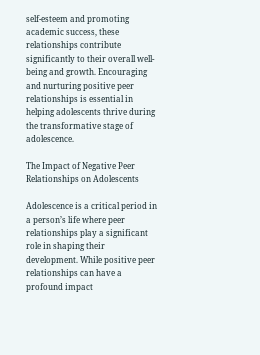self-esteem and promoting academic success, these relationships contribute significantly to their overall well-being and growth. Encouraging and nurturing positive peer relationships is essential in helping adolescents thrive during the transformative stage of adolescence.

The Impact of Negative Peer Relationships on Adolescents

Adolescence is a critical period in a person’s life where peer relationships play a significant role in shaping their development. While positive peer relationships can have a profound impact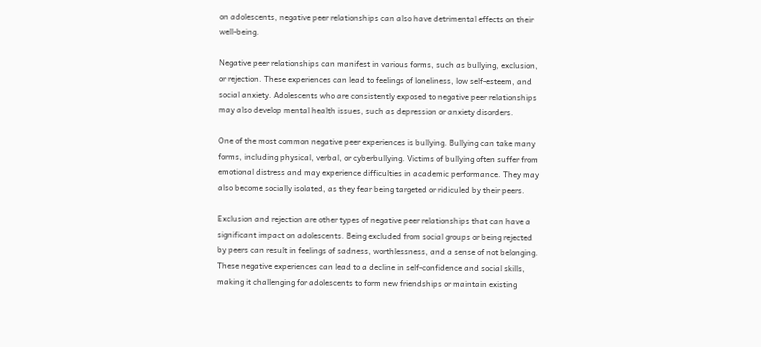on adolescents, negative peer relationships can also have detrimental effects on their well-being.

Negative peer relationships can manifest in various forms, such as bullying, exclusion, or rejection. These experiences can lead to feelings of loneliness, low self-esteem, and social anxiety. Adolescents who are consistently exposed to negative peer relationships may also develop mental health issues, such as depression or anxiety disorders.

One of the most common negative peer experiences is bullying. Bullying can take many forms, including physical, verbal, or cyberbullying. Victims of bullying often suffer from emotional distress and may experience difficulties in academic performance. They may also become socially isolated, as they fear being targeted or ridiculed by their peers.

Exclusion and rejection are other types of negative peer relationships that can have a significant impact on adolescents. Being excluded from social groups or being rejected by peers can result in feelings of sadness, worthlessness, and a sense of not belonging. These negative experiences can lead to a decline in self-confidence and social skills, making it challenging for adolescents to form new friendships or maintain existing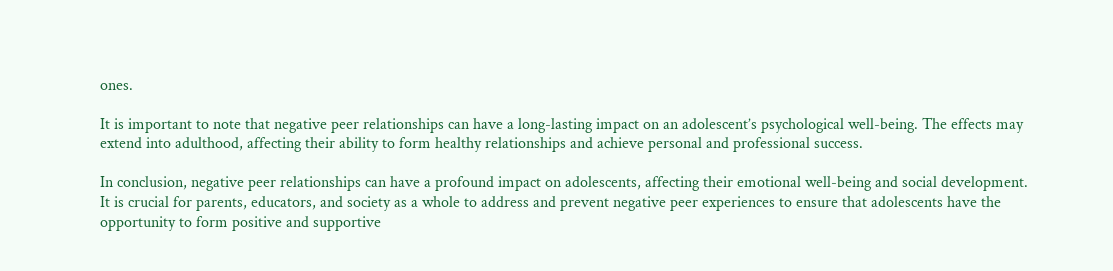ones.

It is important to note that negative peer relationships can have a long-lasting impact on an adolescent’s psychological well-being. The effects may extend into adulthood, affecting their ability to form healthy relationships and achieve personal and professional success.

In conclusion, negative peer relationships can have a profound impact on adolescents, affecting their emotional well-being and social development. It is crucial for parents, educators, and society as a whole to address and prevent negative peer experiences to ensure that adolescents have the opportunity to form positive and supportive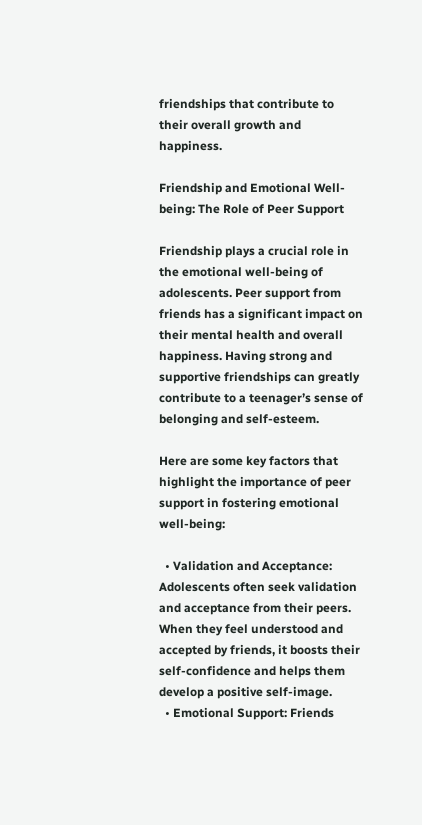friendships that contribute to their overall growth and happiness.

Friendship and Emotional Well-being: The Role of Peer Support

Friendship plays a crucial role in the emotional well-being of adolescents. Peer support from friends has a significant impact on their mental health and overall happiness. Having strong and supportive friendships can greatly contribute to a teenager’s sense of belonging and self-esteem.

Here are some key factors that highlight the importance of peer support in fostering emotional well-being:

  • Validation and Acceptance: Adolescents often seek validation and acceptance from their peers. When they feel understood and accepted by friends, it boosts their self-confidence and helps them develop a positive self-image.
  • Emotional Support: Friends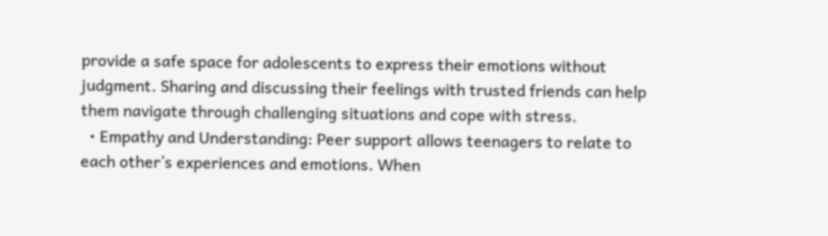provide a safe space for adolescents to express their emotions without judgment. Sharing and discussing their feelings with trusted friends can help them navigate through challenging situations and cope with stress.
  • Empathy and Understanding: Peer support allows teenagers to relate to each other’s experiences and emotions. When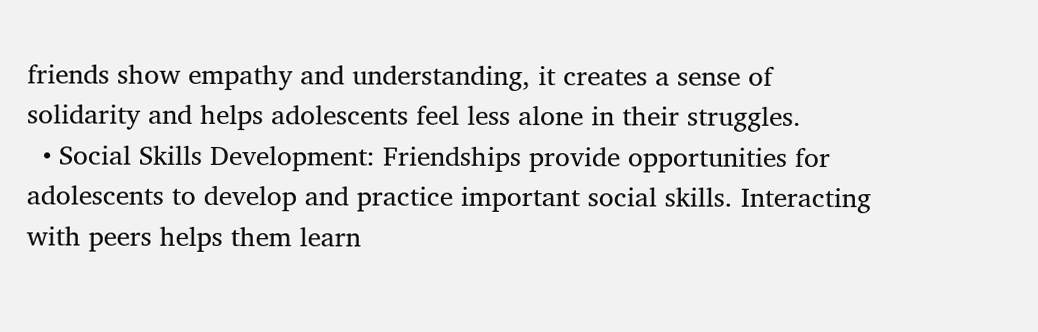friends show empathy and understanding, it creates a sense of solidarity and helps adolescents feel less alone in their struggles.
  • Social Skills Development: Friendships provide opportunities for adolescents to develop and practice important social skills. Interacting with peers helps them learn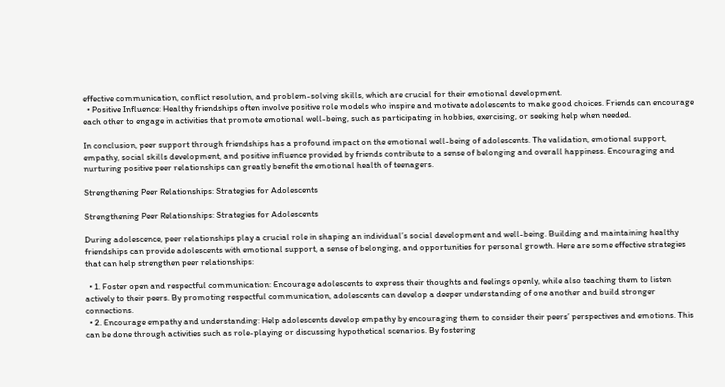effective communication, conflict resolution, and problem-solving skills, which are crucial for their emotional development.
  • Positive Influence: Healthy friendships often involve positive role models who inspire and motivate adolescents to make good choices. Friends can encourage each other to engage in activities that promote emotional well-being, such as participating in hobbies, exercising, or seeking help when needed.

In conclusion, peer support through friendships has a profound impact on the emotional well-being of adolescents. The validation, emotional support, empathy, social skills development, and positive influence provided by friends contribute to a sense of belonging and overall happiness. Encouraging and nurturing positive peer relationships can greatly benefit the emotional health of teenagers.

Strengthening Peer Relationships: Strategies for Adolescents

Strengthening Peer Relationships: Strategies for Adolescents

During adolescence, peer relationships play a crucial role in shaping an individual’s social development and well-being. Building and maintaining healthy friendships can provide adolescents with emotional support, a sense of belonging, and opportunities for personal growth. Here are some effective strategies that can help strengthen peer relationships:

  • 1. Foster open and respectful communication: Encourage adolescents to express their thoughts and feelings openly, while also teaching them to listen actively to their peers. By promoting respectful communication, adolescents can develop a deeper understanding of one another and build stronger connections.
  • 2. Encourage empathy and understanding: Help adolescents develop empathy by encouraging them to consider their peers’ perspectives and emotions. This can be done through activities such as role-playing or discussing hypothetical scenarios. By fostering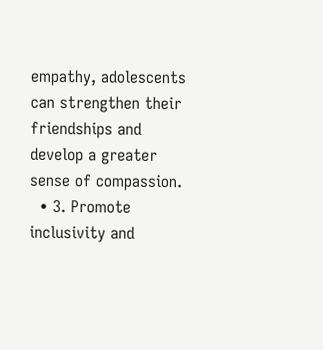empathy, adolescents can strengthen their friendships and develop a greater sense of compassion.
  • 3. Promote inclusivity and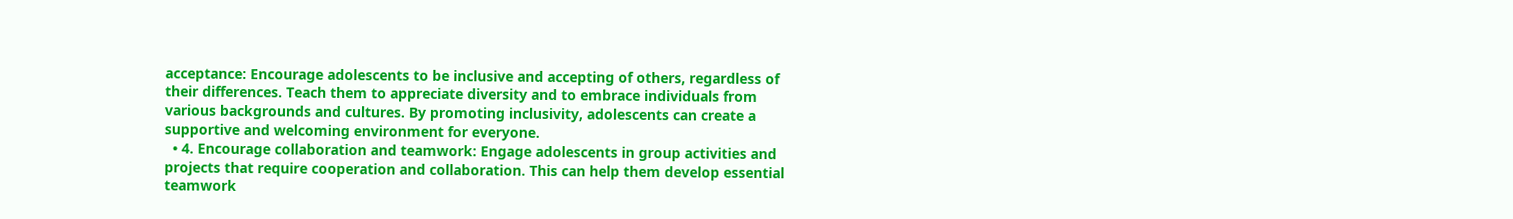acceptance: Encourage adolescents to be inclusive and accepting of others, regardless of their differences. Teach them to appreciate diversity and to embrace individuals from various backgrounds and cultures. By promoting inclusivity, adolescents can create a supportive and welcoming environment for everyone.
  • 4. Encourage collaboration and teamwork: Engage adolescents in group activities and projects that require cooperation and collaboration. This can help them develop essential teamwork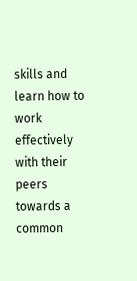skills and learn how to work effectively with their peers towards a common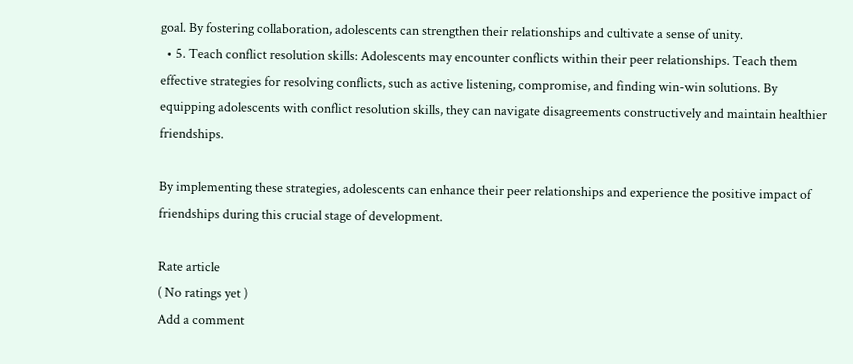goal. By fostering collaboration, adolescents can strengthen their relationships and cultivate a sense of unity.
  • 5. Teach conflict resolution skills: Adolescents may encounter conflicts within their peer relationships. Teach them effective strategies for resolving conflicts, such as active listening, compromise, and finding win-win solutions. By equipping adolescents with conflict resolution skills, they can navigate disagreements constructively and maintain healthier friendships.

By implementing these strategies, adolescents can enhance their peer relationships and experience the positive impact of friendships during this crucial stage of development.

Rate article
( No ratings yet )
Add a comment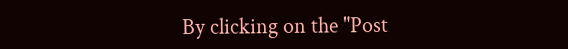By clicking on the "Post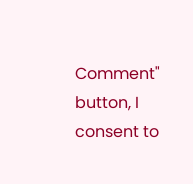Comment" button, I consent to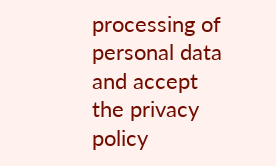processing of personal data and accept the privacy policy